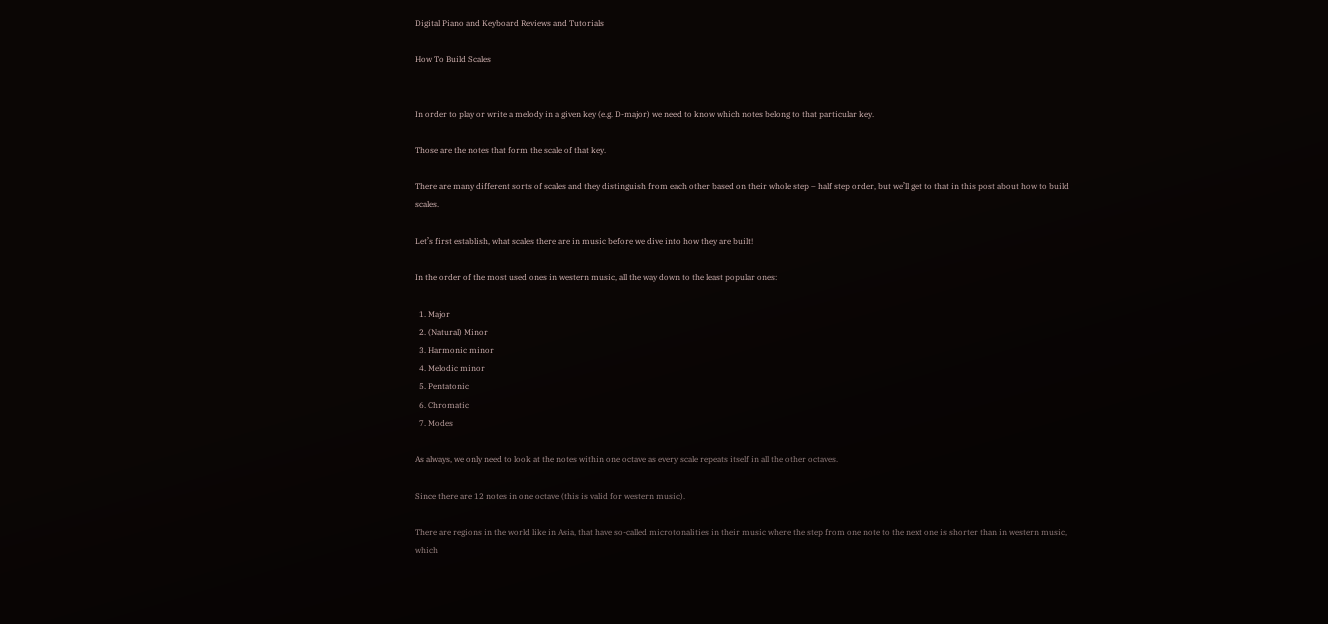Digital Piano and Keyboard Reviews and Tutorials

How To Build Scales


In order to play or write a melody in a given key (e.g. D-major) we need to know which notes belong to that particular key.

Those are the notes that form the scale of that key.

There are many different sorts of scales and they distinguish from each other based on their whole step – half step order, but we’ll get to that in this post about how to build scales.

Let’s first establish, what scales there are in music before we dive into how they are built!

In the order of the most used ones in western music, all the way down to the least popular ones:

  1. Major
  2. (Natural) Minor
  3. Harmonic minor
  4. Melodic minor
  5. Pentatonic
  6. Chromatic
  7. Modes

As always, we only need to look at the notes within one octave as every scale repeats itself in all the other octaves.

Since there are 12 notes in one octave (this is valid for western music).

There are regions in the world like in Asia, that have so-called microtonalities in their music where the step from one note to the next one is shorter than in western music, which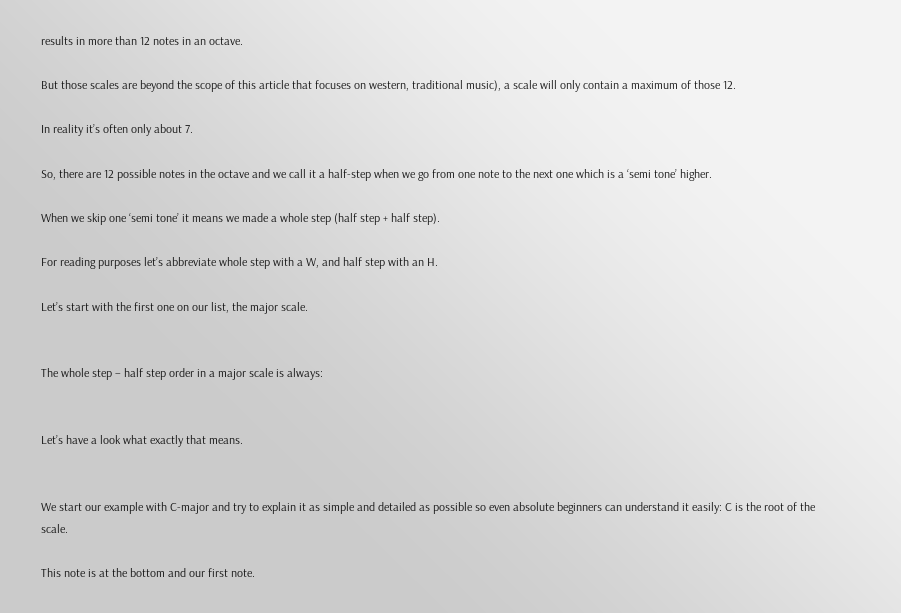results in more than 12 notes in an octave.

But those scales are beyond the scope of this article that focuses on western, traditional music), a scale will only contain a maximum of those 12.

In reality it’s often only about 7.

So, there are 12 possible notes in the octave and we call it a half-step when we go from one note to the next one which is a ‘semi tone’ higher.

When we skip one ‘semi tone’ it means we made a whole step (half step + half step).

For reading purposes let’s abbreviate whole step with a W, and half step with an H.

Let’s start with the first one on our list, the major scale.


The whole step – half step order in a major scale is always:


Let’s have a look what exactly that means.


We start our example with C-major and try to explain it as simple and detailed as possible so even absolute beginners can understand it easily: C is the root of the scale.

This note is at the bottom and our first note.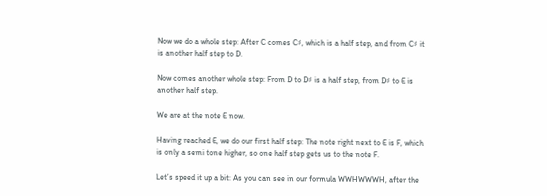Now we do a whole step: After C comes C♯, which is a half step, and from C♯ it is another half step to D.

Now comes another whole step: From D to D♯ is a half step, from D♯ to E is another half step.

We are at the note E now.

Having reached E, we do our first half step: The note right next to E is F, which is only a semi tone higher, so one half step gets us to the note F.

Let’s speed it up a bit: As you can see in our formula WWHWWWH, after the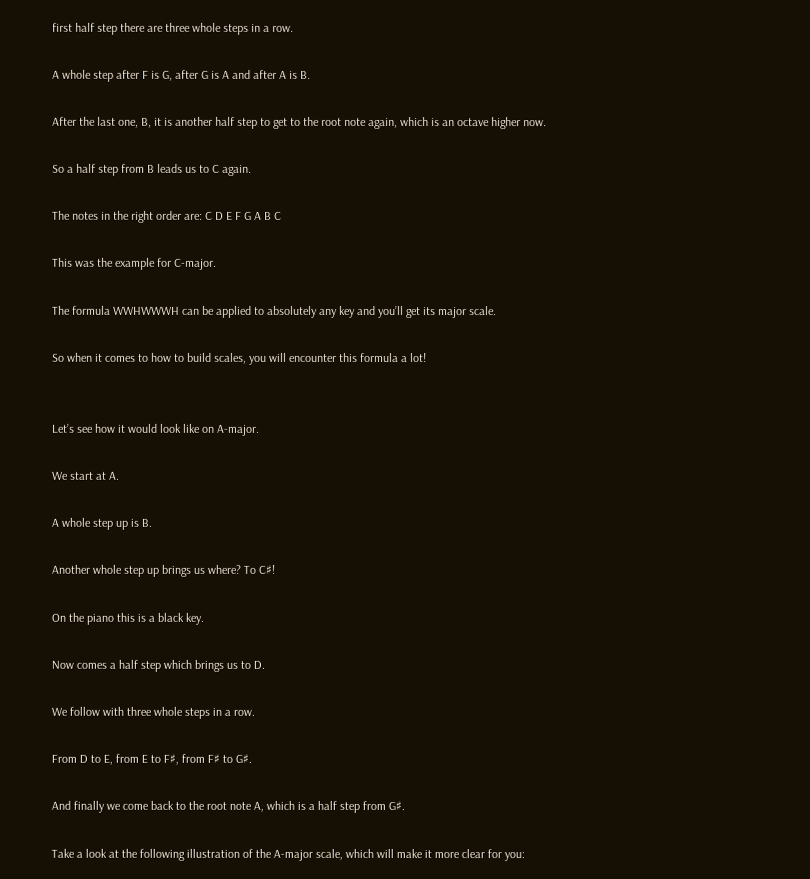first half step there are three whole steps in a row.

A whole step after F is G, after G is A and after A is B.

After the last one, B, it is another half step to get to the root note again, which is an octave higher now.

So a half step from B leads us to C again.

The notes in the right order are: C D E F G A B C

This was the example for C-major.

The formula WWHWWWH can be applied to absolutely any key and you’ll get its major scale.

So when it comes to how to build scales, you will encounter this formula a lot!


Let’s see how it would look like on A-major.

We start at A.

A whole step up is B.

Another whole step up brings us where? To C♯!

On the piano this is a black key.

Now comes a half step which brings us to D.

We follow with three whole steps in a row.

From D to E, from E to F♯, from F♯ to G♯.

And finally we come back to the root note A, which is a half step from G♯.

Take a look at the following illustration of the A-major scale, which will make it more clear for you: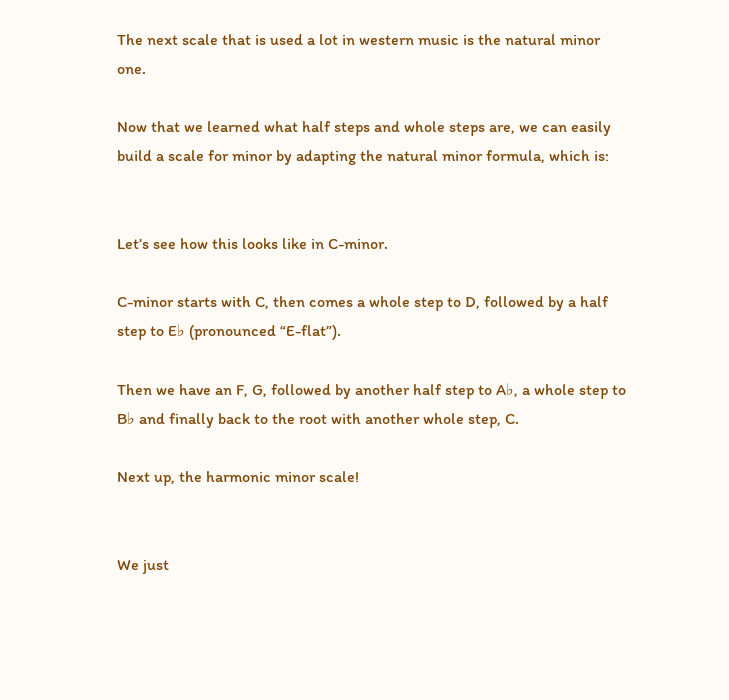The next scale that is used a lot in western music is the natural minor one.

Now that we learned what half steps and whole steps are, we can easily build a scale for minor by adapting the natural minor formula, which is:


Let’s see how this looks like in C-minor.

C-minor starts with C, then comes a whole step to D, followed by a half step to E♭ (pronounced “E-flat”).

Then we have an F, G, followed by another half step to A♭, a whole step to B♭ and finally back to the root with another whole step, C.

Next up, the harmonic minor scale!


We just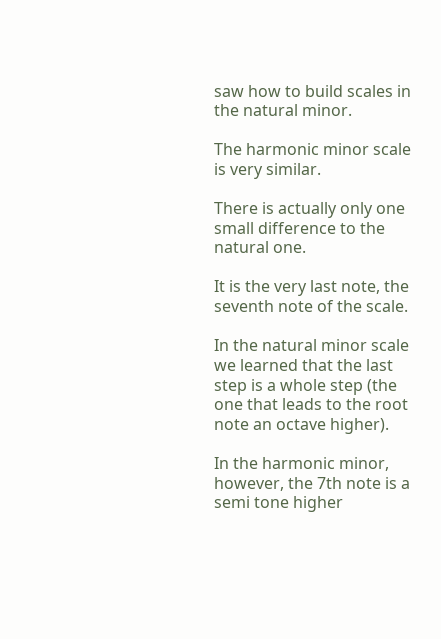saw how to build scales in the natural minor.

The harmonic minor scale is very similar.

There is actually only one small difference to the natural one.

It is the very last note, the seventh note of the scale.

In the natural minor scale we learned that the last step is a whole step (the one that leads to the root note an octave higher).

In the harmonic minor, however, the 7th note is a semi tone higher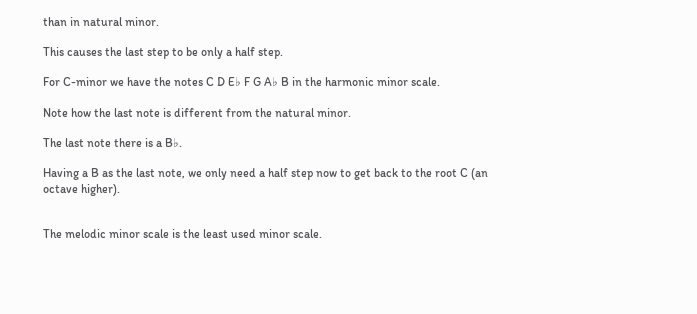than in natural minor.

This causes the last step to be only a half step.

For C-minor we have the notes C D E♭ F G A♭ B in the harmonic minor scale.

Note how the last note is different from the natural minor.

The last note there is a B♭.

Having a B as the last note, we only need a half step now to get back to the root C (an octave higher).


The melodic minor scale is the least used minor scale.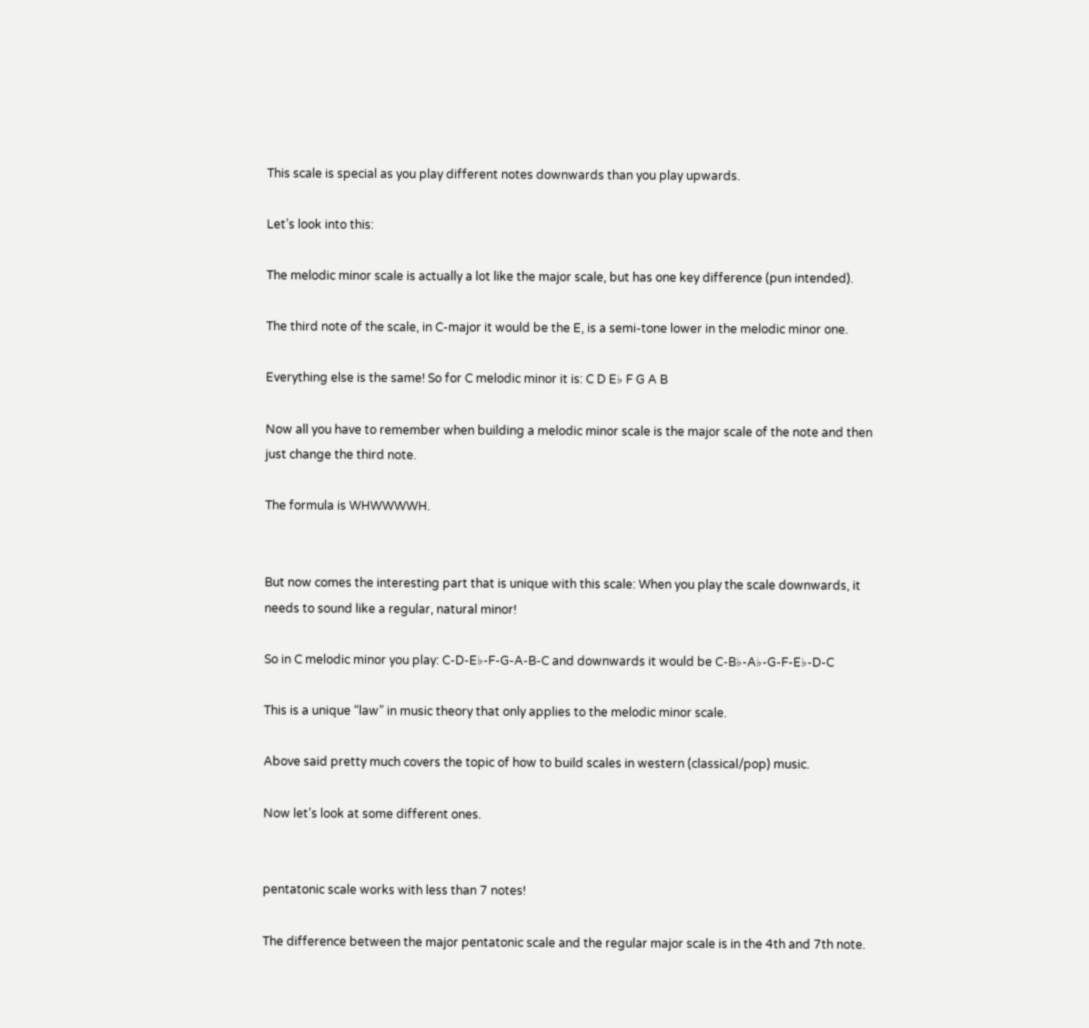This scale is special as you play different notes downwards than you play upwards.

Let’s look into this:

The melodic minor scale is actually a lot like the major scale, but has one key difference (pun intended).

The third note of the scale, in C-major it would be the E, is a semi-tone lower in the melodic minor one.

Everything else is the same! So for C melodic minor it is: C D E♭ F G A B

Now all you have to remember when building a melodic minor scale is the major scale of the note and then just change the third note.

The formula is WHWWWWH.


But now comes the interesting part that is unique with this scale: When you play the scale downwards, it needs to sound like a regular, natural minor!

So in C melodic minor you play: C-D-E♭-F-G-A-B-C and downwards it would be C-B♭-A♭-G-F-E♭-D-C

This is a unique “law” in music theory that only applies to the melodic minor scale.

Above said pretty much covers the topic of how to build scales in western (classical/pop) music.

Now let’s look at some different ones.


pentatonic scale works with less than 7 notes!

The difference between the major pentatonic scale and the regular major scale is in the 4th and 7th note.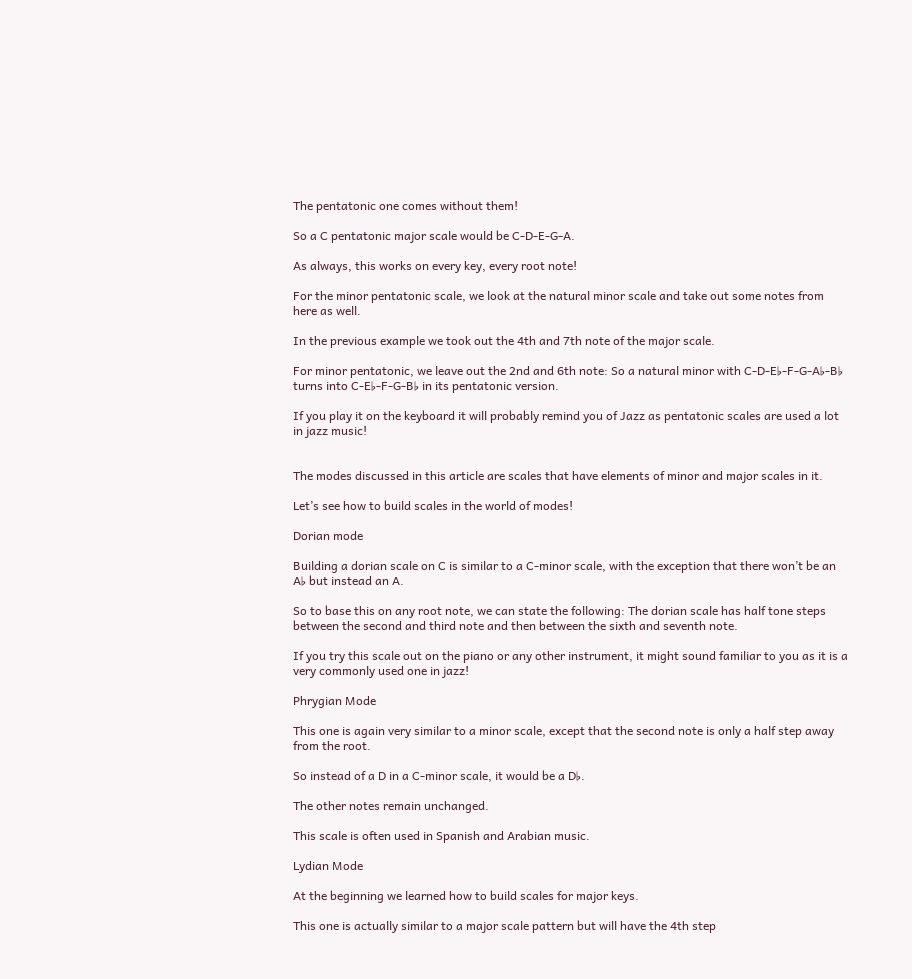The pentatonic one comes without them!

So a C pentatonic major scale would be C-D-E-G-A.

As always, this works on every key, every root note!

For the minor pentatonic scale, we look at the natural minor scale and take out some notes from here as well.

In the previous example we took out the 4th and 7th note of the major scale.

For minor pentatonic, we leave out the 2nd and 6th note: So a natural minor with C-D-E♭-F-G-A♭-B♭ turns into C-E♭-F-G-B♭ in its pentatonic version.

If you play it on the keyboard it will probably remind you of Jazz as pentatonic scales are used a lot in jazz music!


The modes discussed in this article are scales that have elements of minor and major scales in it.

Let’s see how to build scales in the world of modes!

Dorian mode

Building a dorian scale on C is similar to a C-minor scale, with the exception that there won’t be an A♭ but instead an A.

So to base this on any root note, we can state the following: The dorian scale has half tone steps between the second and third note and then between the sixth and seventh note.

If you try this scale out on the piano or any other instrument, it might sound familiar to you as it is a very commonly used one in jazz!

Phrygian Mode

This one is again very similar to a minor scale, except that the second note is only a half step away from the root.

So instead of a D in a C-minor scale, it would be a D♭.

The other notes remain unchanged.

This scale is often used in Spanish and Arabian music.

Lydian Mode

At the beginning we learned how to build scales for major keys.

This one is actually similar to a major scale pattern but will have the 4th step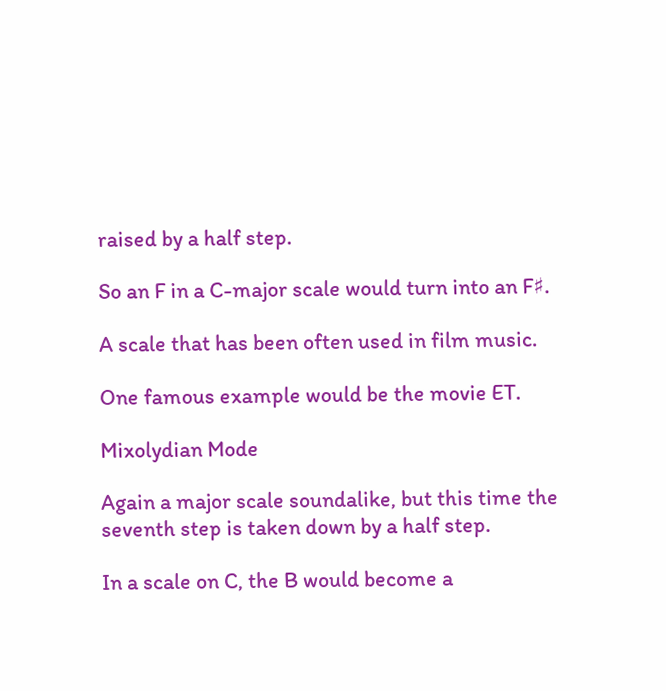raised by a half step.

So an F in a C-major scale would turn into an F♯.

A scale that has been often used in film music.

One famous example would be the movie ET.

Mixolydian Mode

Again a major scale soundalike, but this time the seventh step is taken down by a half step.

In a scale on C, the B would become a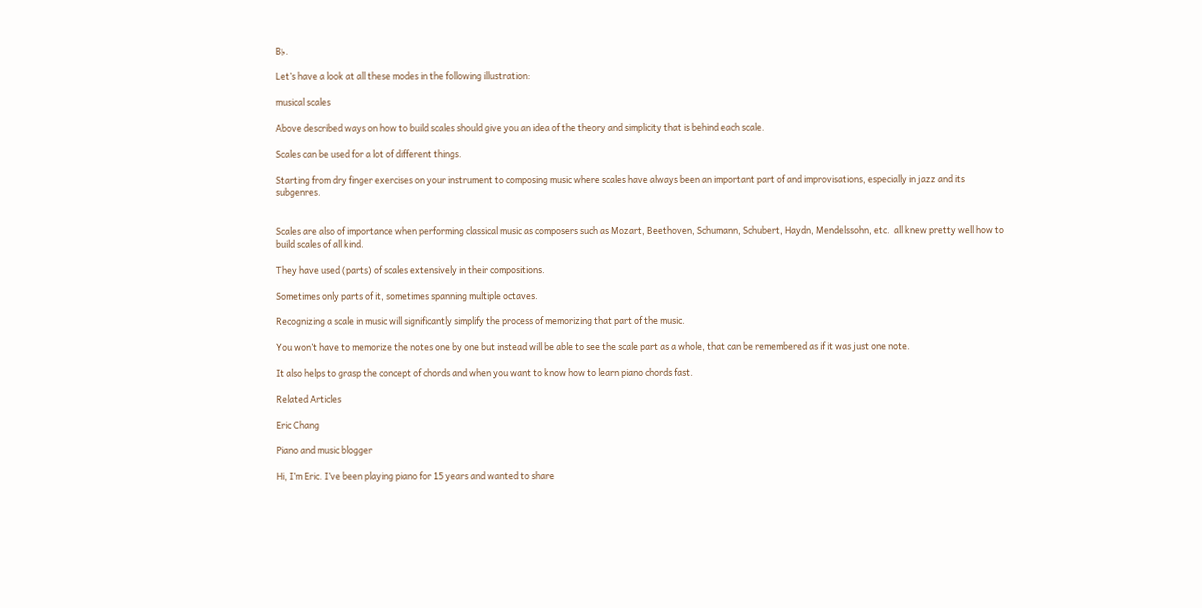B♭.

Let’s have a look at all these modes in the following illustration:

musical scales

Above described ways on how to build scales should give you an idea of the theory and simplicity that is behind each scale.

Scales can be used for a lot of different things.

Starting from dry finger exercises on your instrument to composing music where scales have always been an important part of and improvisations, especially in jazz and its subgenres.


Scales are also of importance when performing classical music as composers such as Mozart, Beethoven, Schumann, Schubert, Haydn, Mendelssohn, etc.  all knew pretty well how to build scales of all kind.

They have used (parts) of scales extensively in their compositions.

Sometimes only parts of it, sometimes spanning multiple octaves.

Recognizing a scale in music will significantly simplify the process of memorizing that part of the music.

You won’t have to memorize the notes one by one but instead will be able to see the scale part as a whole, that can be remembered as if it was just one note.

It also helps to grasp the concept of chords and when you want to know how to learn piano chords fast.

Related Articles

Eric Chang

Piano and music blogger

Hi, I’m Eric. I’ve been playing piano for 15 years and wanted to share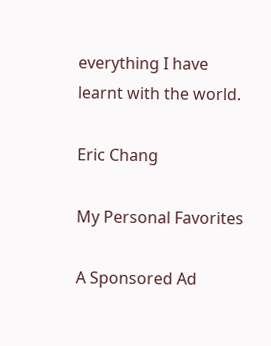everything I have learnt with the world.

Eric Chang

My Personal Favorites

A Sponsored Ad